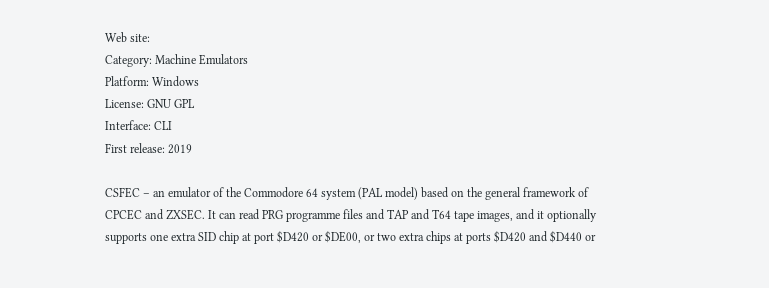Web site:
Category: Machine Emulators
Platform: Windows
License: GNU GPL
Interface: CLI
First release: 2019

CSFEC – an emulator of the Commodore 64 system (PAL model) based on the general framework of CPCEC and ZXSEC. It can read PRG programme files and TAP and T64 tape images, and it optionally supports one extra SID chip at port $D420 or $DE00, or two extra chips at ports $D420 and $D440 or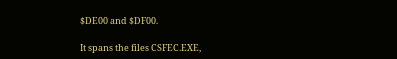$DE00 and $DF00.

It spans the files CSFEC.EXE,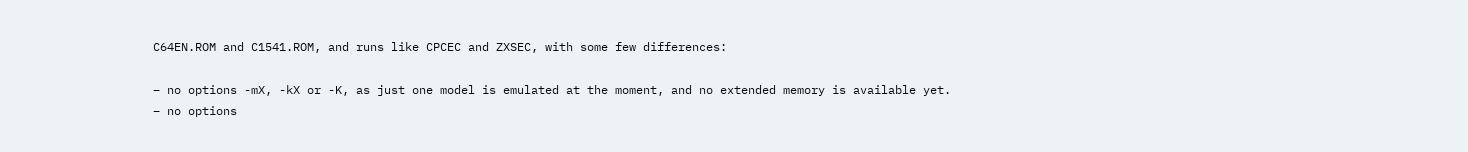C64EN.ROM and C1541.ROM, and runs like CPCEC and ZXSEC, with some few differences:

– no options -mX, -kX or -K, as just one model is emulated at the moment, and no extended memory is available yet.
– no options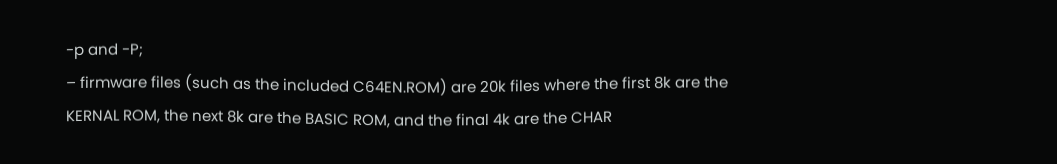-p and -P;
– firmware files (such as the included C64EN.ROM) are 20k files where the first 8k are the KERNAL ROM, the next 8k are the BASIC ROM, and the final 4k are the CHAR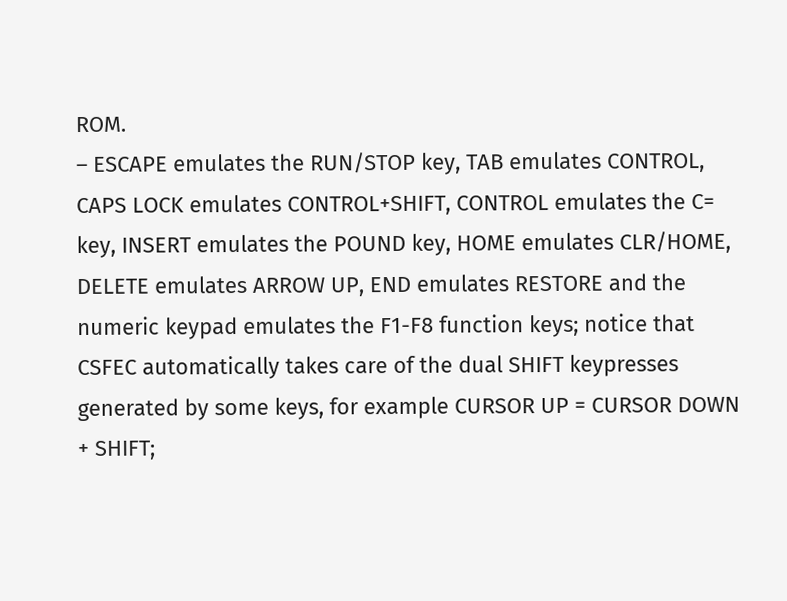ROM.
– ESCAPE emulates the RUN/STOP key, TAB emulates CONTROL, CAPS LOCK emulates CONTROL+SHIFT, CONTROL emulates the C= key, INSERT emulates the POUND key, HOME emulates CLR/HOME, DELETE emulates ARROW UP, END emulates RESTORE and the numeric keypad emulates the F1-F8 function keys; notice that CSFEC automatically takes care of the dual SHIFT keypresses generated by some keys, for example CURSOR UP = CURSOR DOWN + SHIFT;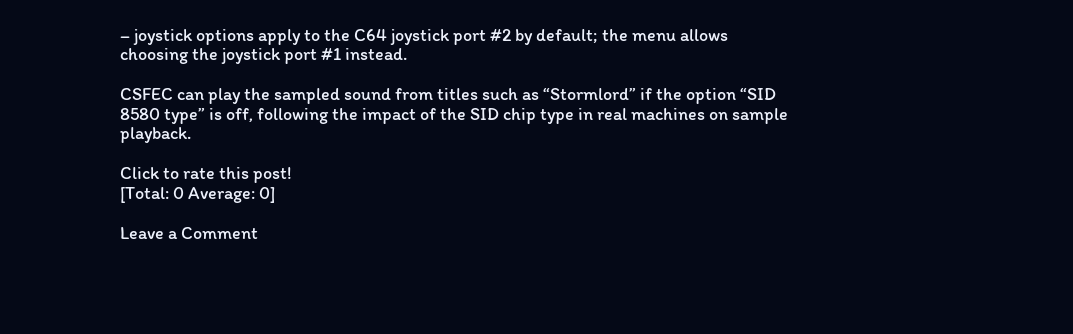– joystick options apply to the C64 joystick port #2 by default; the menu allows choosing the joystick port #1 instead.

CSFEC can play the sampled sound from titles such as “Stormlord” if the option “SID 8580 type” is off, following the impact of the SID chip type in real machines on sample playback.

Click to rate this post!
[Total: 0 Average: 0]

Leave a Comment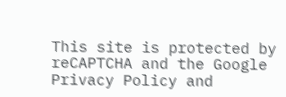This site is protected by reCAPTCHA and the Google Privacy Policy and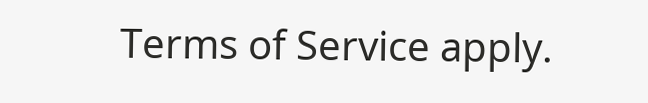Terms of Service apply.